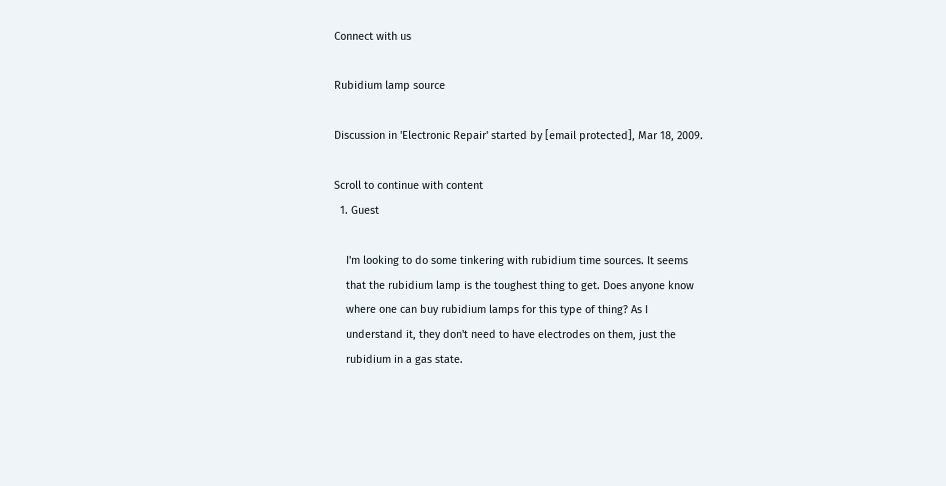Connect with us

Rubidium lamp source

Discussion in 'Electronic Repair' started by [email protected], Mar 18, 2009.

Scroll to continue with content
  1. Guest

    I'm looking to do some tinkering with rubidium time sources. It seems
    that the rubidium lamp is the toughest thing to get. Does anyone know
    where one can buy rubidium lamps for this type of thing? As I
    understand it, they don't need to have electrodes on them, just the
    rubidium in a gas state.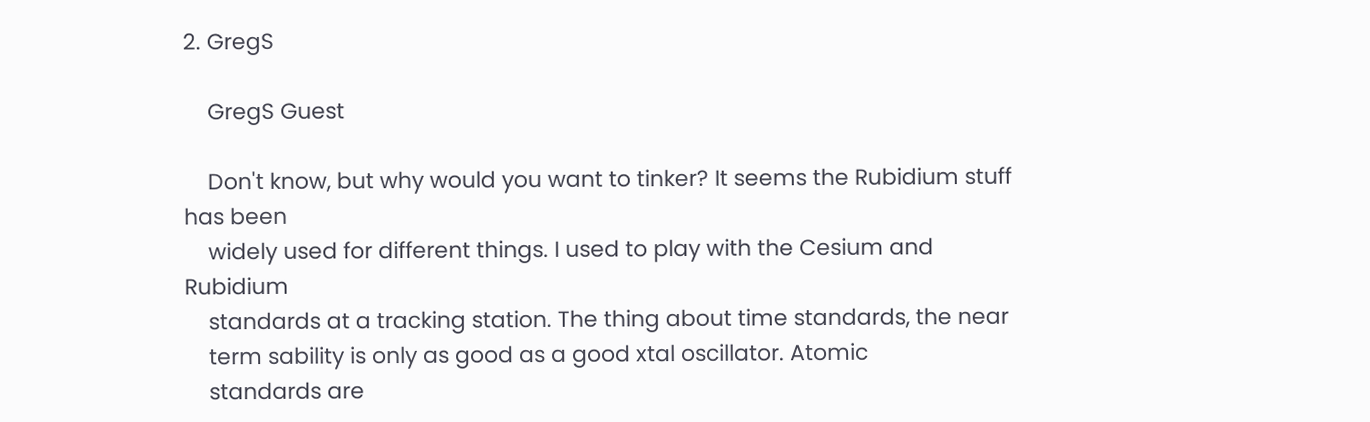2. GregS

    GregS Guest

    Don't know, but why would you want to tinker? It seems the Rubidium stuff has been
    widely used for different things. I used to play with the Cesium and Rubidium
    standards at a tracking station. The thing about time standards, the near
    term sability is only as good as a good xtal oscillator. Atomic
    standards are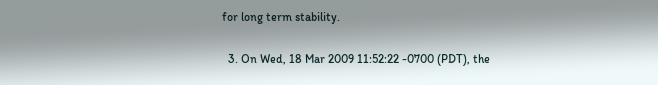for long term stability.

  3. On Wed, 18 Mar 2009 11:52:22 -0700 (PDT), the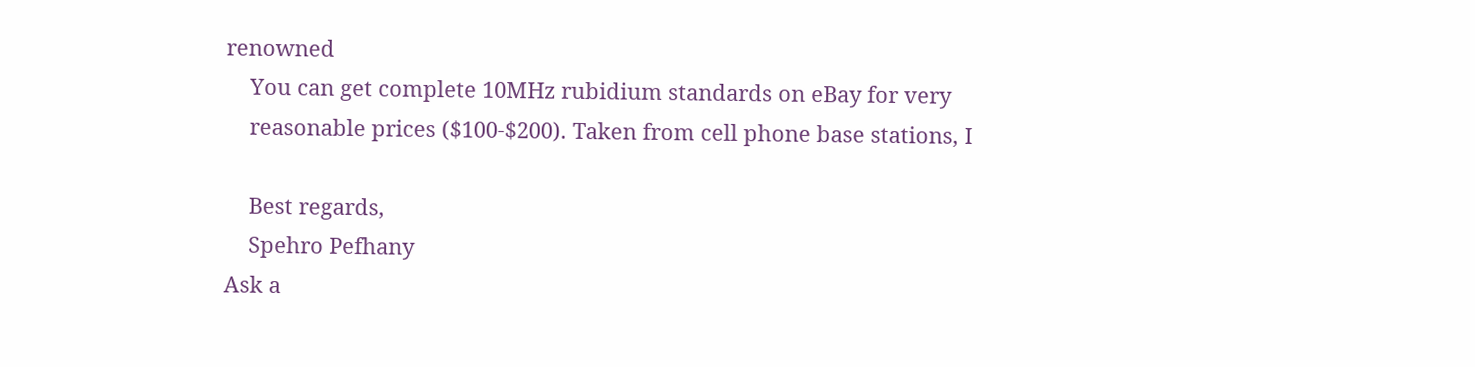renowned
    You can get complete 10MHz rubidium standards on eBay for very
    reasonable prices ($100-$200). Taken from cell phone base stations, I

    Best regards,
    Spehro Pefhany
Ask a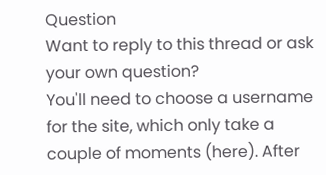Question
Want to reply to this thread or ask your own question?
You'll need to choose a username for the site, which only take a couple of moments (here). After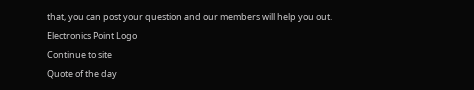that, you can post your question and our members will help you out.
Electronics Point Logo
Continue to site
Quote of the day